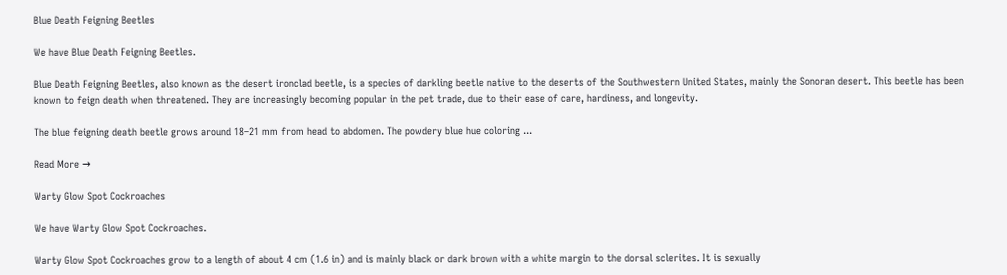Blue Death Feigning Beetles

We have Blue Death Feigning Beetles.

Blue Death Feigning Beetles, also known as the desert ironclad beetle, is a species of darkling beetle native to the deserts of the Southwestern United States, mainly the Sonoran desert. This beetle has been known to feign death when threatened. They are increasingly becoming popular in the pet trade, due to their ease of care, hardiness, and longevity.

The blue feigning death beetle grows around 18–21 mm from head to abdomen. The powdery blue hue coloring ...

Read More →

Warty Glow Spot Cockroaches

We have Warty Glow Spot Cockroaches.

Warty Glow Spot Cockroaches grow to a length of about 4 cm (1.6 in) and is mainly black or dark brown with a white margin to the dorsal sclerites. It is sexually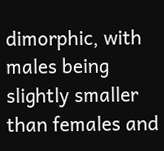dimorphic, with males being slightly smaller than females and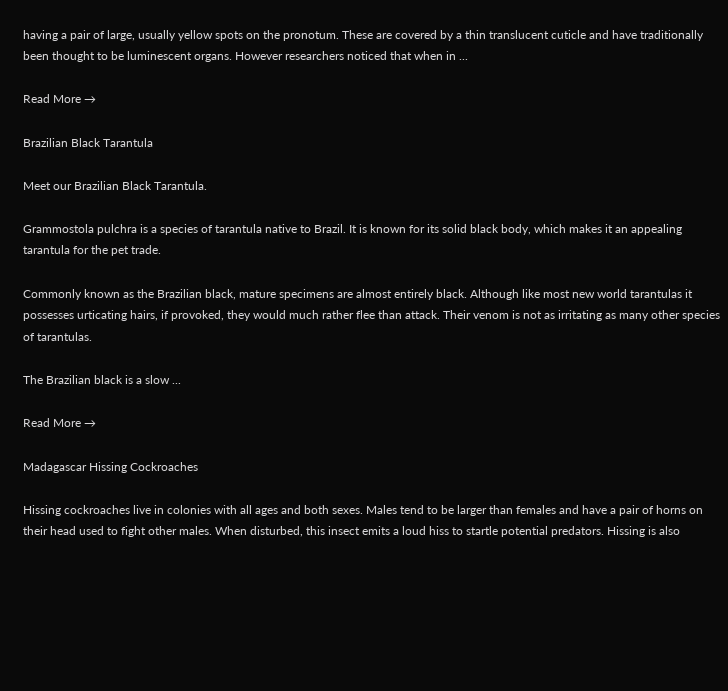having a pair of large, usually yellow spots on the pronotum. These are covered by a thin translucent cuticle and have traditionally been thought to be luminescent organs. However researchers noticed that when in ...

Read More →

Brazilian Black Tarantula

Meet our Brazilian Black Tarantula.

Grammostola pulchra is a species of tarantula native to Brazil. It is known for its solid black body, which makes it an appealing tarantula for the pet trade.

Commonly known as the Brazilian black, mature specimens are almost entirely black. Although like most new world tarantulas it possesses urticating hairs, if provoked, they would much rather flee than attack. Their venom is not as irritating as many other species of tarantulas.

The Brazilian black is a slow ...

Read More →

Madagascar Hissing Cockroaches

Hissing cockroaches live in colonies with all ages and both sexes. Males tend to be larger than females and have a pair of horns on their head used to fight other males. When disturbed, this insect emits a loud hiss to startle potential predators. Hissing is also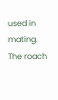used in mating. The roach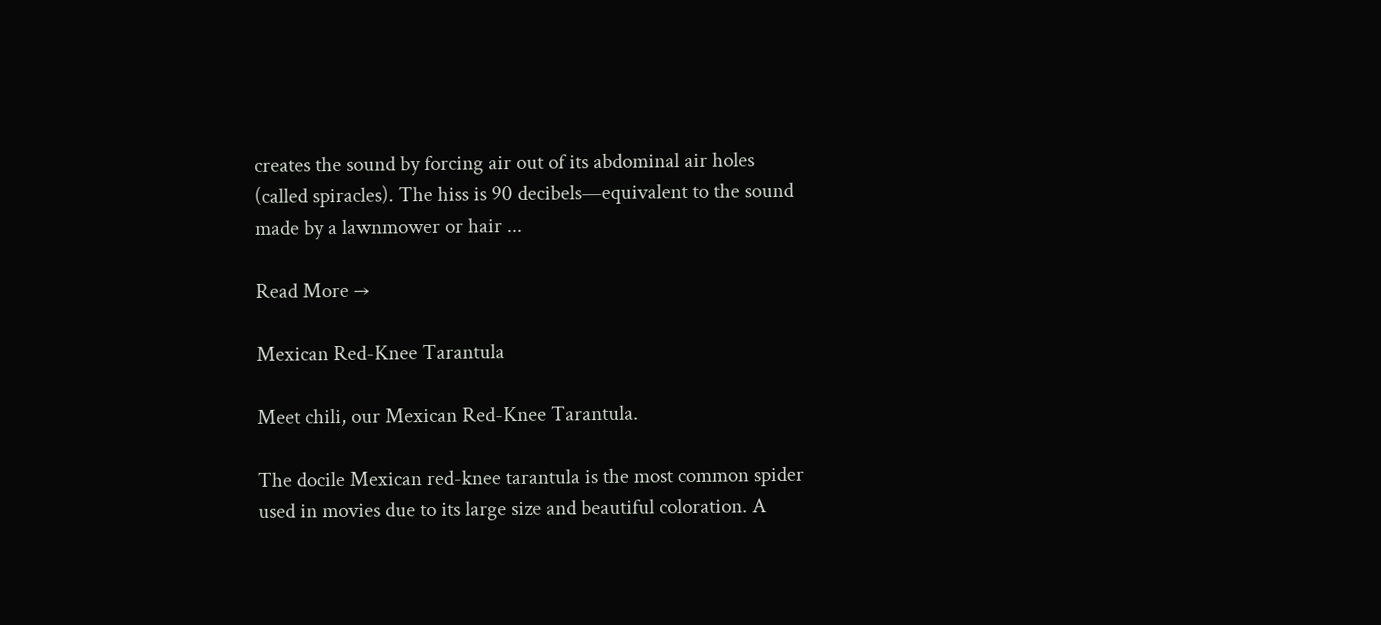creates the sound by forcing air out of its abdominal air holes (called spiracles). The hiss is 90 decibels—equivalent to the sound made by a lawnmower or hair ...

Read More →

Mexican Red-Knee Tarantula

Meet chili, our Mexican Red-Knee Tarantula.

The docile Mexican red-knee tarantula is the most common spider used in movies due to its large size and beautiful coloration. A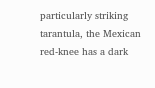particularly striking tarantula, the Mexican red-knee has a dark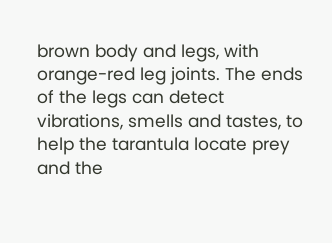brown body and legs, with orange-red leg joints. The ends of the legs can detect vibrations, smells and tastes, to help the tarantula locate prey and the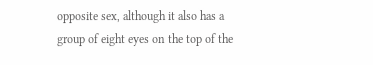opposite sex, although it also has a group of eight eyes on the top of the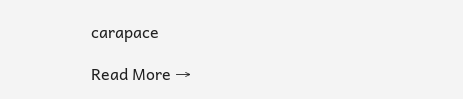carapace

Read More →